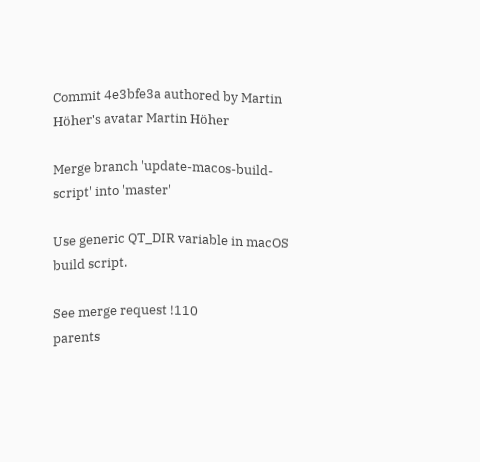Commit 4e3bfe3a authored by Martin Höher's avatar Martin Höher

Merge branch 'update-macos-build-script' into 'master'

Use generic QT_DIR variable in macOS build script.

See merge request !110
parents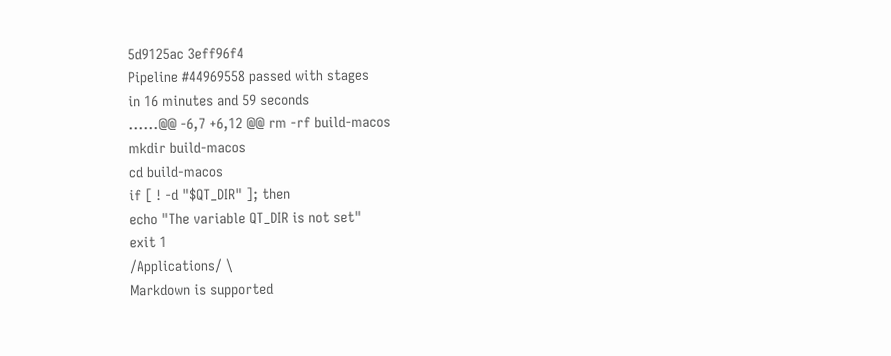5d9125ac 3eff96f4
Pipeline #44969558 passed with stages
in 16 minutes and 59 seconds
......@@ -6,7 +6,12 @@ rm -rf build-macos
mkdir build-macos
cd build-macos
if [ ! -d "$QT_DIR" ]; then
echo "The variable QT_DIR is not set"
exit 1
/Applications/ \
Markdown is supported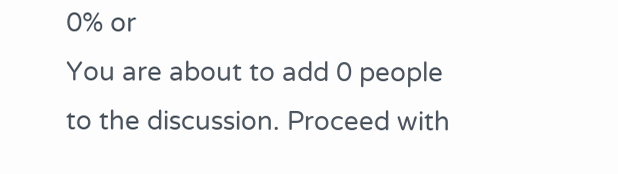0% or
You are about to add 0 people to the discussion. Proceed with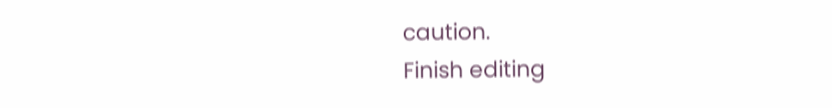caution.
Finish editing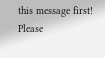this message first!
Please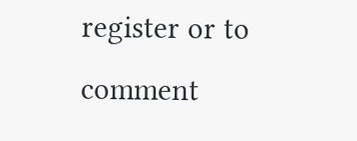register or to comment